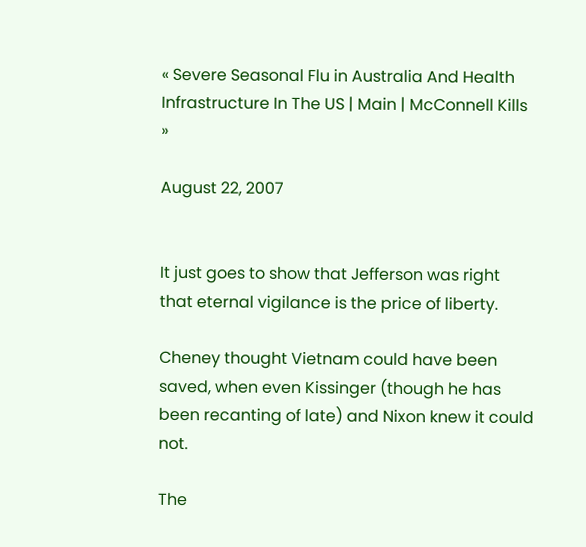« Severe Seasonal Flu in Australia And Health Infrastructure In The US | Main | McConnell Kills »

August 22, 2007


It just goes to show that Jefferson was right that eternal vigilance is the price of liberty.

Cheney thought Vietnam could have been saved, when even Kissinger (though he has been recanting of late) and Nixon knew it could not.

The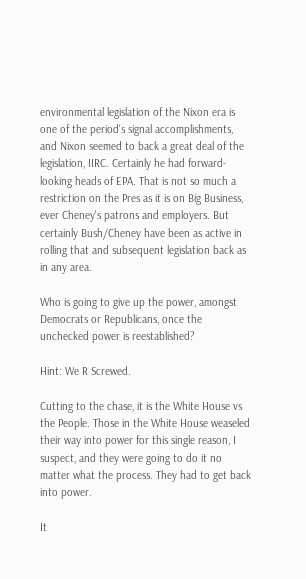environmental legislation of the Nixon era is one of the period's signal accomplishments, and Nixon seemed to back a great deal of the legislation, IIRC. Certainly he had forward-looking heads of EPA. That is not so much a restriction on the Pres as it is on Big Business, ever Cheney's patrons and employers. But certainly Bush/Cheney have been as active in rolling that and subsequent legislation back as in any area.

Who is going to give up the power, amongst Democrats or Republicans, once the unchecked power is reestablished?

Hint: We R Screwed.

Cutting to the chase, it is the White House vs the People. Those in the White House weaseled their way into power for this single reason, I suspect, and they were going to do it no matter what the process. They had to get back into power.

It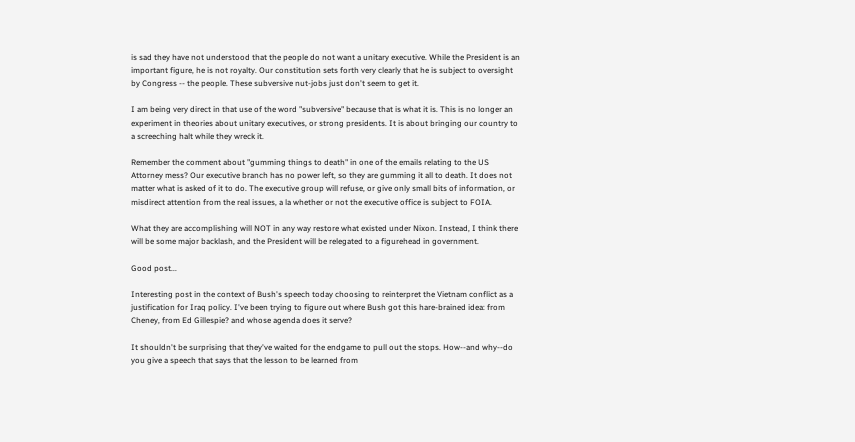is sad they have not understood that the people do not want a unitary executive. While the President is an important figure, he is not royalty. Our constitution sets forth very clearly that he is subject to oversight by Congress -- the people. These subversive nut-jobs just don't seem to get it.

I am being very direct in that use of the word "subversive" because that is what it is. This is no longer an experiment in theories about unitary executives, or strong presidents. It is about bringing our country to a screeching halt while they wreck it.

Remember the comment about "gumming things to death" in one of the emails relating to the US Attorney mess? Our executive branch has no power left, so they are gumming it all to death. It does not matter what is asked of it to do. The executive group will refuse, or give only small bits of information, or misdirect attention from the real issues, a la whether or not the executive office is subject to FOIA.

What they are accomplishing will NOT in any way restore what existed under Nixon. Instead, I think there will be some major backlash, and the President will be relegated to a figurehead in government.

Good post...

Interesting post in the context of Bush's speech today choosing to reinterpret the Vietnam conflict as a justification for Iraq policy. I've been trying to figure out where Bush got this hare-brained idea: from Cheney, from Ed Gillespie? and whose agenda does it serve?

It shouldn't be surprising that they've waited for the endgame to pull out the stops. How--and why--do you give a speech that says that the lesson to be learned from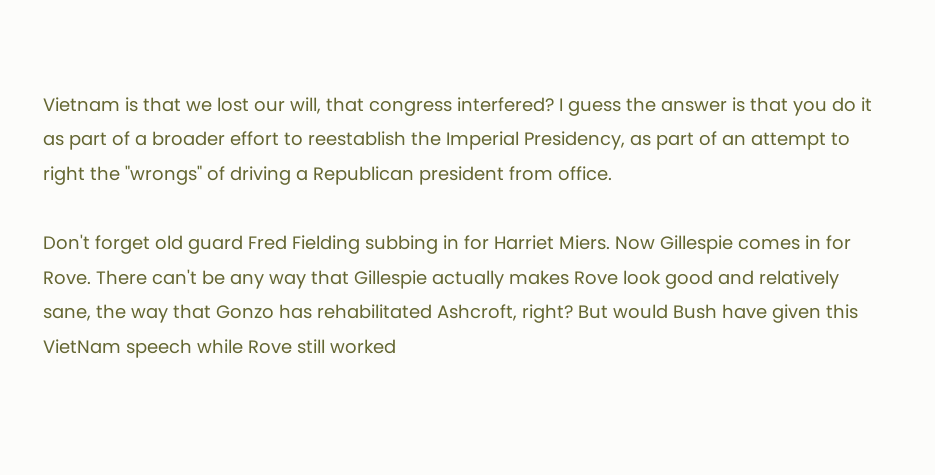Vietnam is that we lost our will, that congress interfered? I guess the answer is that you do it as part of a broader effort to reestablish the Imperial Presidency, as part of an attempt to right the "wrongs" of driving a Republican president from office.

Don't forget old guard Fred Fielding subbing in for Harriet Miers. Now Gillespie comes in for Rove. There can't be any way that Gillespie actually makes Rove look good and relatively sane, the way that Gonzo has rehabilitated Ashcroft, right? But would Bush have given this VietNam speech while Rove still worked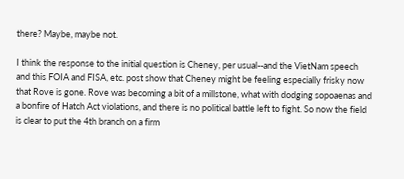there? Maybe, maybe not.

I think the response to the initial question is Cheney, per usual--and the VietNam speech and this FOIA and FISA, etc. post show that Cheney might be feeling especially frisky now that Rove is gone. Rove was becoming a bit of a millstone, what with dodging sopoaenas and a bonfire of Hatch Act violations, and there is no political battle left to fight. So now the field is clear to put the 4th branch on a firm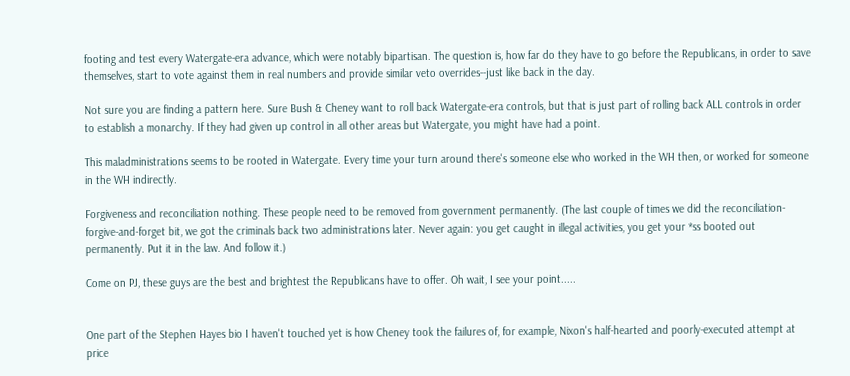footing and test every Watergate-era advance, which were notably bipartisan. The question is, how far do they have to go before the Republicans, in order to save themselves, start to vote against them in real numbers and provide similar veto overrides--just like back in the day.

Not sure you are finding a pattern here. Sure Bush & Cheney want to roll back Watergate-era controls, but that is just part of rolling back ALL controls in order to establish a monarchy. If they had given up control in all other areas but Watergate, you might have had a point.

This maladministrations seems to be rooted in Watergate. Every time your turn around there's someone else who worked in the WH then, or worked for someone in the WH indirectly.

Forgiveness and reconciliation nothing. These people need to be removed from government permanently. (The last couple of times we did the reconciliation-forgive-and-forget bit, we got the criminals back two administrations later. Never again: you get caught in illegal activities, you get your *ss booted out permanently. Put it in the law. And follow it.)

Come on PJ, these guys are the best and brightest the Republicans have to offer. Oh wait, I see your point.....


One part of the Stephen Hayes bio I haven't touched yet is how Cheney took the failures of, for example, Nixon's half-hearted and poorly-executed attempt at price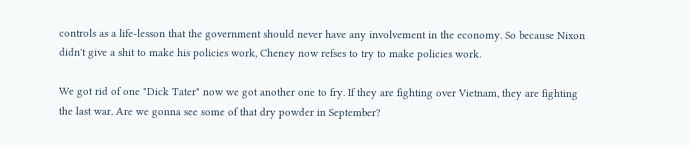controls as a life-lesson that the government should never have any involvement in the economy. So because Nixon didn't give a shit to make his policies work, Cheney now refses to try to make policies work.

We got rid of one "Dick Tater" now we got another one to fry. If they are fighting over Vietnam, they are fighting the last war. Are we gonna see some of that dry powder in September?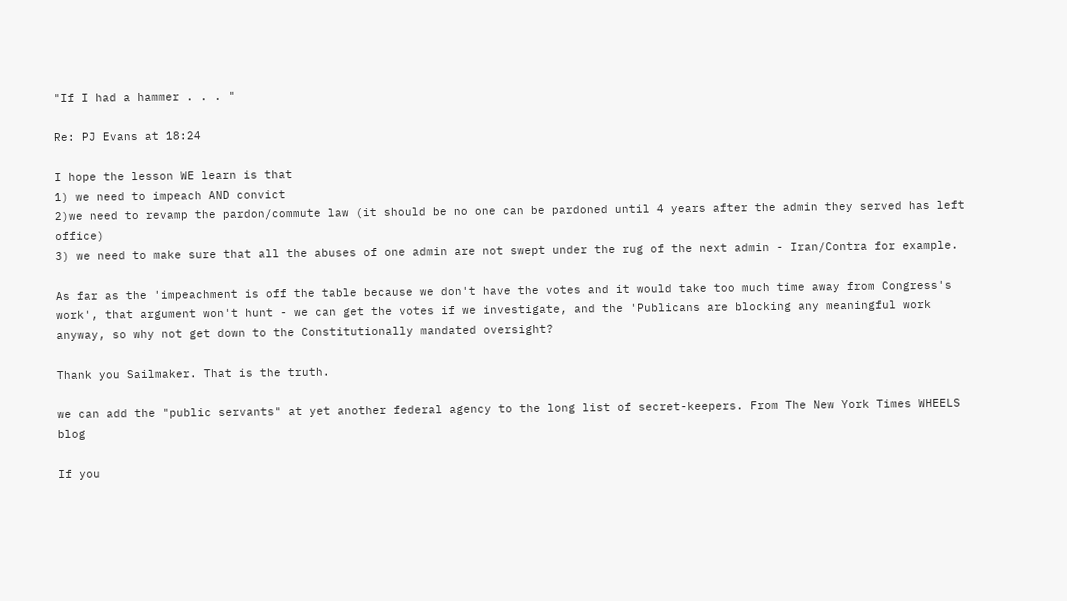"If I had a hammer . . . "

Re: PJ Evans at 18:24

I hope the lesson WE learn is that
1) we need to impeach AND convict
2)we need to revamp the pardon/commute law (it should be no one can be pardoned until 4 years after the admin they served has left office)
3) we need to make sure that all the abuses of one admin are not swept under the rug of the next admin - Iran/Contra for example.

As far as the 'impeachment is off the table because we don't have the votes and it would take too much time away from Congress's work', that argument won't hunt - we can get the votes if we investigate, and the 'Publicans are blocking any meaningful work anyway, so why not get down to the Constitutionally mandated oversight?

Thank you Sailmaker. That is the truth.

we can add the "public servants" at yet another federal agency to the long list of secret-keepers. From The New York Times WHEELS blog

If you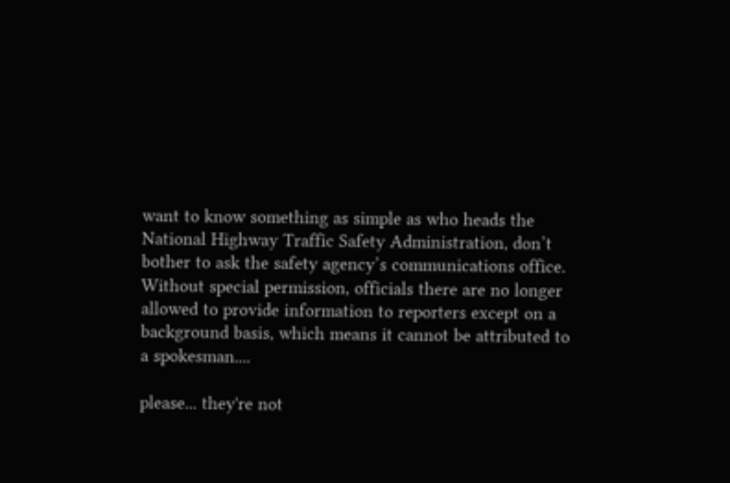want to know something as simple as who heads the National Highway Traffic Safety Administration, don’t bother to ask the safety agency’s communications office. Without special permission, officials there are no longer allowed to provide information to reporters except on a background basis, which means it cannot be attributed to a spokesman....

please... they're not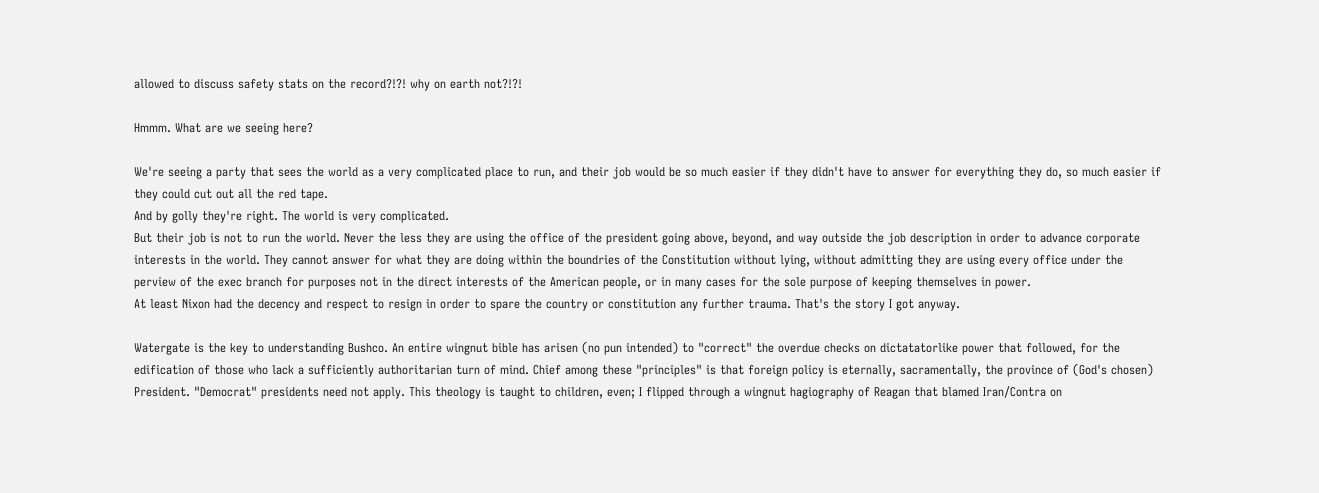allowed to discuss safety stats on the record?!?! why on earth not?!?!

Hmmm. What are we seeing here?

We're seeing a party that sees the world as a very complicated place to run, and their job would be so much easier if they didn't have to answer for everything they do, so much easier if they could cut out all the red tape.
And by golly they're right. The world is very complicated.
But their job is not to run the world. Never the less they are using the office of the president going above, beyond, and way outside the job description in order to advance corporate interests in the world. They cannot answer for what they are doing within the boundries of the Constitution without lying, without admitting they are using every office under the perview of the exec branch for purposes not in the direct interests of the American people, or in many cases for the sole purpose of keeping themselves in power.
At least Nixon had the decency and respect to resign in order to spare the country or constitution any further trauma. That's the story I got anyway.

Watergate is the key to understanding Bushco. An entire wingnut bible has arisen (no pun intended) to "correct" the overdue checks on dictatatorlike power that followed, for the edification of those who lack a sufficiently authoritarian turn of mind. Chief among these "principles" is that foreign policy is eternally, sacramentally, the province of (God's chosen) President. "Democrat" presidents need not apply. This theology is taught to children, even; I flipped through a wingnut hagiography of Reagan that blamed Iran/Contra on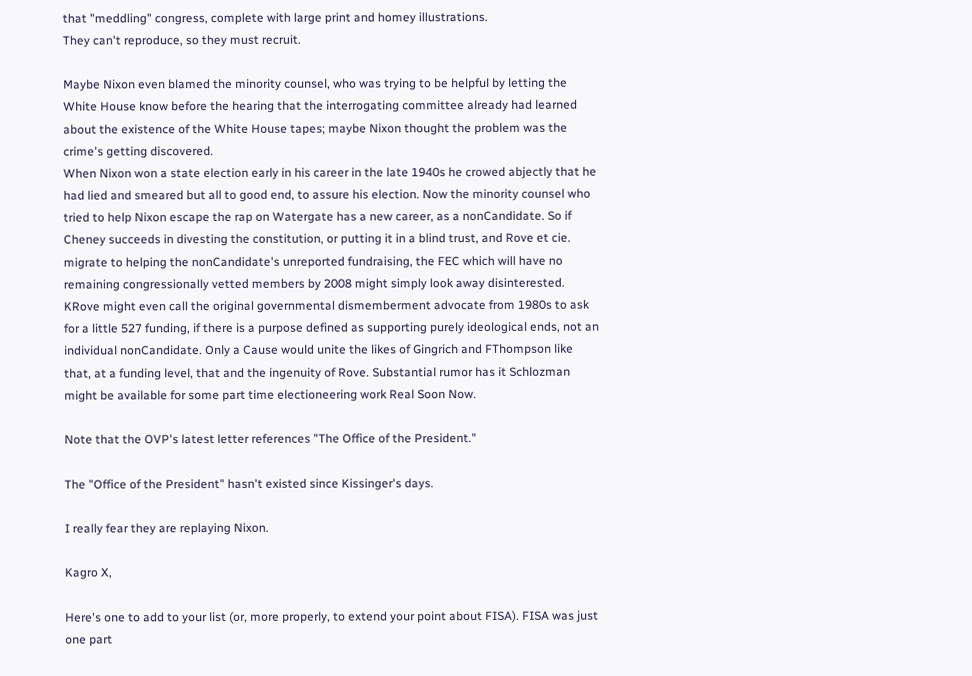that "meddling" congress, complete with large print and homey illustrations.
They can't reproduce, so they must recruit.

Maybe Nixon even blamed the minority counsel, who was trying to be helpful by letting the White House know before the hearing that the interrogating committee already had learned about the existence of the White House tapes; maybe Nixon thought the problem was the crime's getting discovered.
When Nixon won a state election early in his career in the late 1940s he crowed abjectly that he had lied and smeared but all to good end, to assure his election. Now the minority counsel who tried to help Nixon escape the rap on Watergate has a new career, as a nonCandidate. So if Cheney succeeds in divesting the constitution, or putting it in a blind trust, and Rove et cie. migrate to helping the nonCandidate's unreported fundraising, the FEC which will have no remaining congressionally vetted members by 2008 might simply look away disinterested. KRove might even call the original governmental dismemberment advocate from 1980s to ask for a little 527 funding, if there is a purpose defined as supporting purely ideological ends, not an individual nonCandidate. Only a Cause would unite the likes of Gingrich and FThompson like that, at a funding level, that and the ingenuity of Rove. Substantial rumor has it Schlozman might be available for some part time electioneering work Real Soon Now.

Note that the OVP's latest letter references "The Office of the President."

The "Office of the President" hasn't existed since Kissinger's days.

I really fear they are replaying Nixon.

Kagro X,

Here's one to add to your list (or, more properly, to extend your point about FISA). FISA was just one part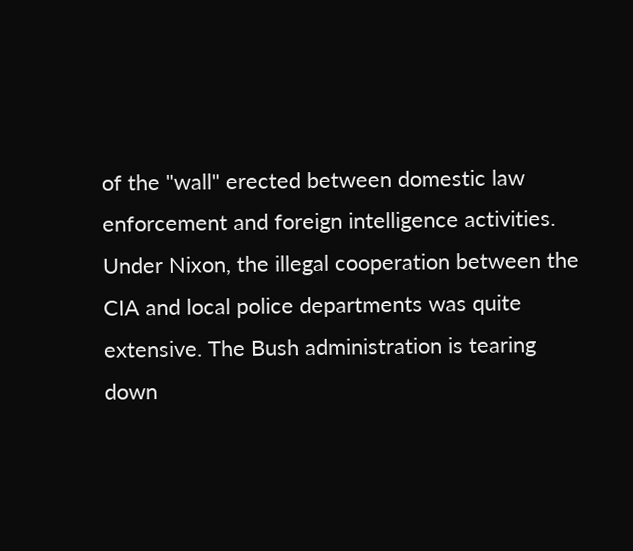of the "wall" erected between domestic law enforcement and foreign intelligence activities. Under Nixon, the illegal cooperation between the CIA and local police departments was quite extensive. The Bush administration is tearing down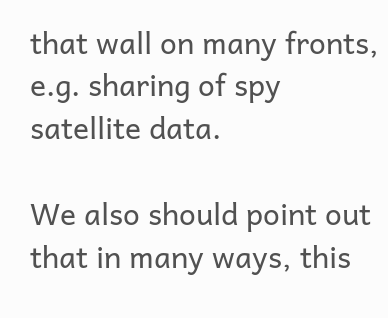that wall on many fronts, e.g. sharing of spy satellite data.

We also should point out that in many ways, this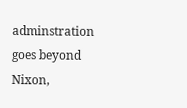adminstration goes beyond Nixon,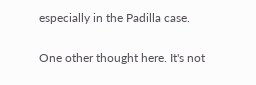especially in the Padilla case.

One other thought here. It's not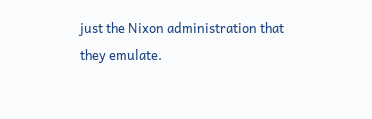just the Nixon administration that they emulate.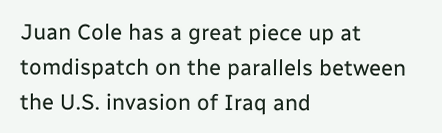Juan Cole has a great piece up at tomdispatch on the parallels between the U.S. invasion of Iraq and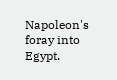Napoleon's foray into Egypt.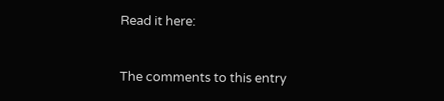Read it here:


The comments to this entry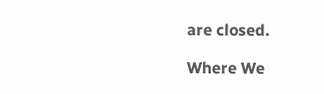are closed.

Where We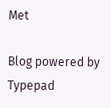Met

Blog powered by Typepad